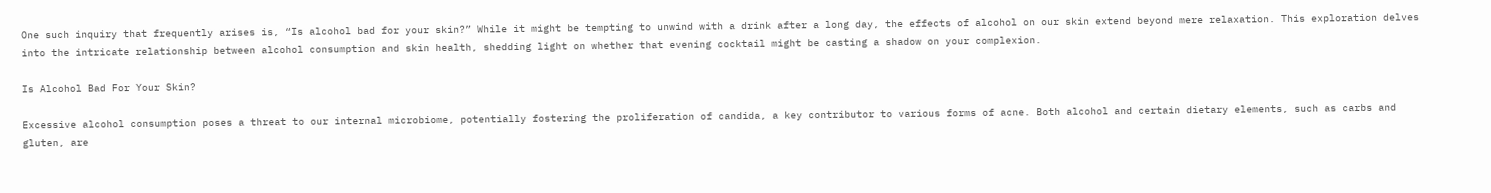One such inquiry that frequently arises is, “Is alcohol bad for your skin?” While it might be tempting to unwind with a drink after a long day, the effects of alcohol on our skin extend beyond mere relaxation. This exploration delves into the intricate relationship between alcohol consumption and skin health, shedding light on whether that evening cocktail might be casting a shadow on your complexion.

Is Alcohol Bad For Your Skin?

Excessive alcohol consumption poses a threat to our internal microbiome, potentially fostering the proliferation of candida, a key contributor to various forms of acne. Both alcohol and certain dietary elements, such as carbs and gluten, are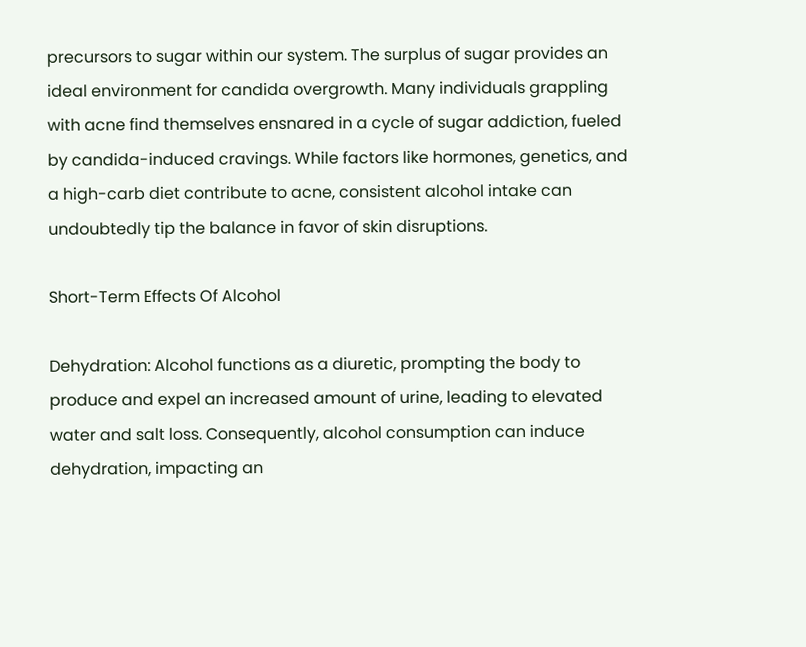precursors to sugar within our system. The surplus of sugar provides an ideal environment for candida overgrowth. Many individuals grappling with acne find themselves ensnared in a cycle of sugar addiction, fueled by candida-induced cravings. While factors like hormones, genetics, and a high-carb diet contribute to acne, consistent alcohol intake can undoubtedly tip the balance in favor of skin disruptions.

Short-Term Effects Of Alcohol

Dehydration: Alcohol functions as a diuretic, prompting the body to produce and expel an increased amount of urine, leading to elevated water and salt loss. Consequently, alcohol consumption can induce dehydration, impacting an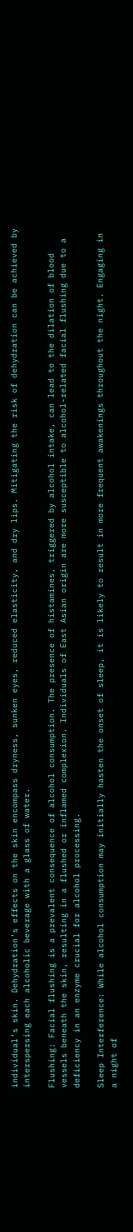individual’s skin. Dehydration’s effects on the skin encompass dryness, sunken eyes, reduced elasticity, and dry lips. Mitigating the risk of dehydration can be achieved by interspersing each alcoholic beverage with a glass of water.

Flushing: Facial flushing is a prevalent consequence of alcohol consumption. The presence of histamines, triggered by alcohol intake, can lead to the dilation of blood vessels beneath the skin, resulting in a flushed or inflamed complexion. Individuals of East Asian origin are more susceptible to alcohol-related facial flushing due to a deficiency in an enzyme crucial for alcohol processing.

Sleep Interference: While alcohol consumption may initially hasten the onset of sleep, it is likely to result in more frequent awakenings throughout the night. Engaging in a night of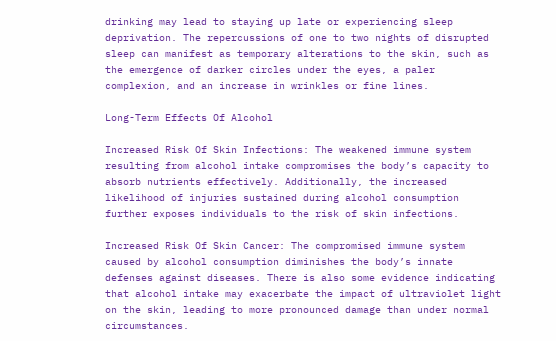drinking may lead to staying up late or experiencing sleep deprivation. The repercussions of one to two nights of disrupted sleep can manifest as temporary alterations to the skin, such as the emergence of darker circles under the eyes, a paler complexion, and an increase in wrinkles or fine lines.

Long-Term Effects Of Alcohol

Increased Risk Of Skin Infections: The weakened immune system resulting from alcohol intake compromises the body’s capacity to absorb nutrients effectively. Additionally, the increased likelihood of injuries sustained during alcohol consumption further exposes individuals to the risk of skin infections.

Increased Risk Of Skin Cancer: The compromised immune system caused by alcohol consumption diminishes the body’s innate defenses against diseases. There is also some evidence indicating that alcohol intake may exacerbate the impact of ultraviolet light on the skin, leading to more pronounced damage than under normal circumstances.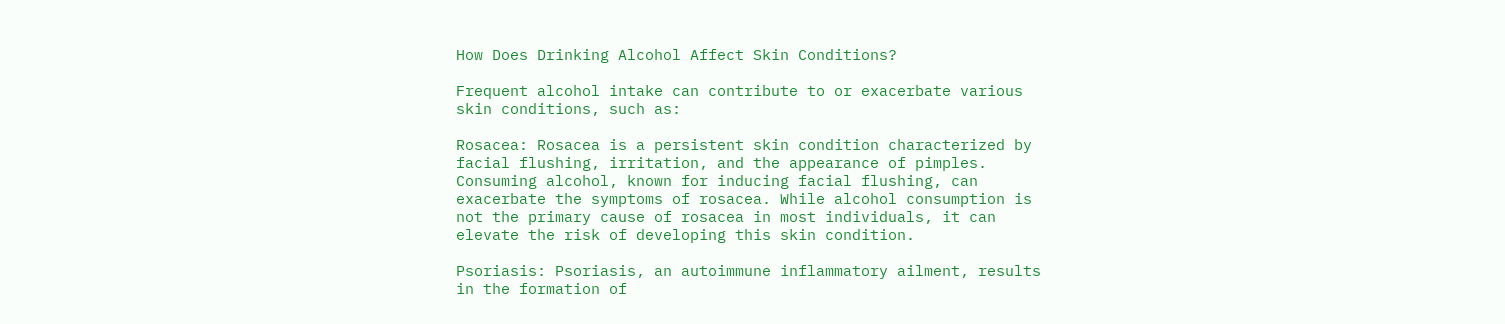How Does Drinking Alcohol Affect Skin Conditions?

Frequent alcohol intake can contribute to or exacerbate various skin conditions, such as:

Rosacea: Rosacea is a persistent skin condition characterized by facial flushing, irritation, and the appearance of pimples. Consuming alcohol, known for inducing facial flushing, can exacerbate the symptoms of rosacea. While alcohol consumption is not the primary cause of rosacea in most individuals, it can elevate the risk of developing this skin condition.

Psoriasis: Psoriasis, an autoimmune inflammatory ailment, results in the formation of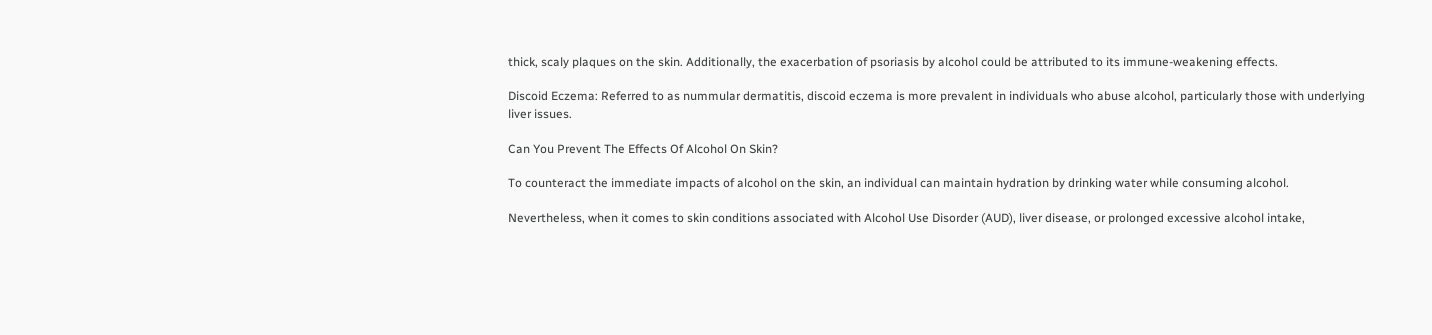thick, scaly plaques on the skin. Additionally, the exacerbation of psoriasis by alcohol could be attributed to its immune-weakening effects.

Discoid Eczema: Referred to as nummular dermatitis, discoid eczema is more prevalent in individuals who abuse alcohol, particularly those with underlying liver issues.

Can You Prevent The Effects Of Alcohol On Skin?

To counteract the immediate impacts of alcohol on the skin, an individual can maintain hydration by drinking water while consuming alcohol.

Nevertheless, when it comes to skin conditions associated with Alcohol Use Disorder (AUD), liver disease, or prolonged excessive alcohol intake,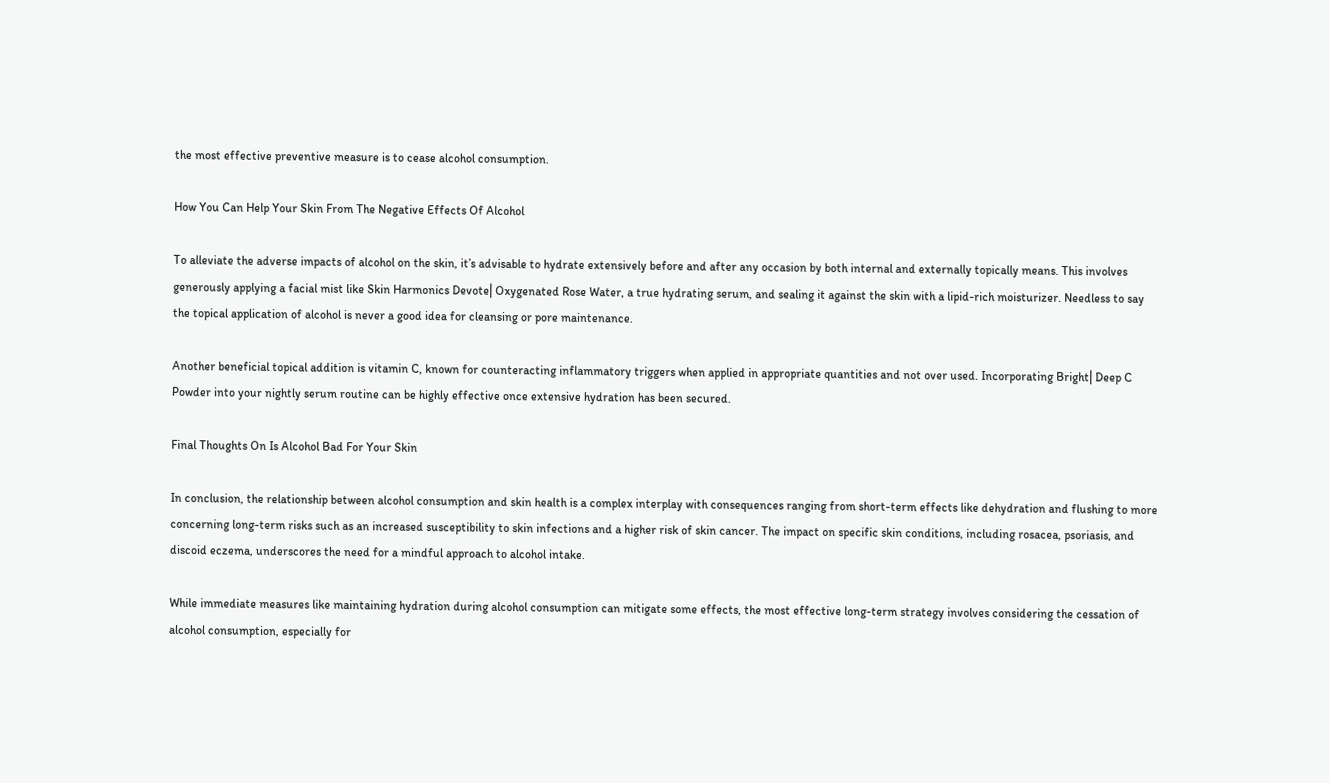the most effective preventive measure is to cease alcohol consumption.

How You Can Help Your Skin From The Negative Effects Of Alcohol

To alleviate the adverse impacts of alcohol on the skin, it’s advisable to hydrate extensively before and after any occasion by both internal and externally topically means. This involves generously applying a facial mist like Skin Harmonics Devote⎜Oxygenated Rose Water, a true hydrating serum, and sealing it against the skin with a lipid-rich moisturizer. Needless to say the topical application of alcohol is never a good idea for cleansing or pore maintenance.

Another beneficial topical addition is vitamin C, known for counteracting inflammatory triggers when applied in appropriate quantities and not over used. Incorporating Bright⎜Deep C Powder into your nightly serum routine can be highly effective once extensive hydration has been secured.

Final Thoughts On Is Alcohol Bad For Your Skin

In conclusion, the relationship between alcohol consumption and skin health is a complex interplay with consequences ranging from short-term effects like dehydration and flushing to more concerning long-term risks such as an increased susceptibility to skin infections and a higher risk of skin cancer. The impact on specific skin conditions, including rosacea, psoriasis, and discoid eczema, underscores the need for a mindful approach to alcohol intake.

While immediate measures like maintaining hydration during alcohol consumption can mitigate some effects, the most effective long-term strategy involves considering the cessation of alcohol consumption, especially for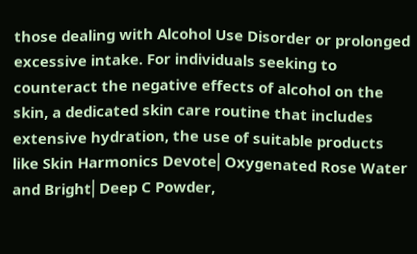those dealing with Alcohol Use Disorder or prolonged excessive intake. For individuals seeking to counteract the negative effects of alcohol on the skin, a dedicated skin care routine that includes extensive hydration, the use of suitable products like Skin Harmonics Devote⎜Oxygenated Rose Water and Bright⎜Deep C Powder,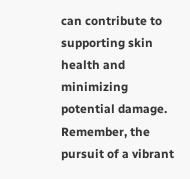can contribute to supporting skin health and minimizing potential damage. Remember, the pursuit of a vibrant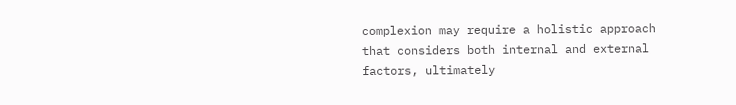complexion may require a holistic approach that considers both internal and external factors, ultimately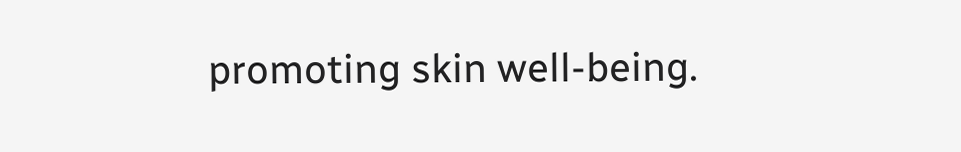promoting skin well-being.